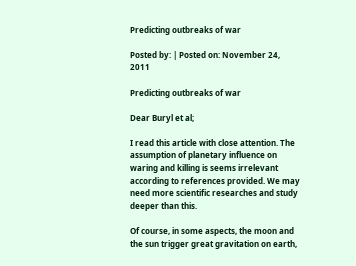Predicting outbreaks of war

Posted by: | Posted on: November 24, 2011

Predicting outbreaks of war

Dear Buryl et al;

I read this article with close attention. The assumption of planetary influence on waring and killing is seems irrelevant according to references provided. We may need more scientific researches and study deeper than this.

Of course, in some aspects, the moon and the sun trigger great gravitation on earth,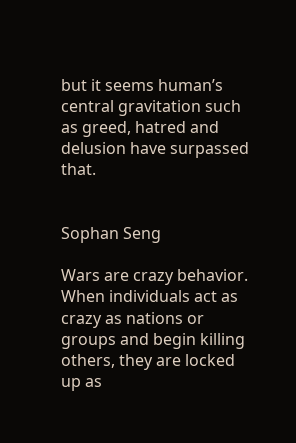but it seems human’s central gravitation such as greed, hatred and delusion have surpassed that.


Sophan Seng

Wars are crazy behavior. When individuals act as crazy as nations or groups and begin killing others, they are locked up as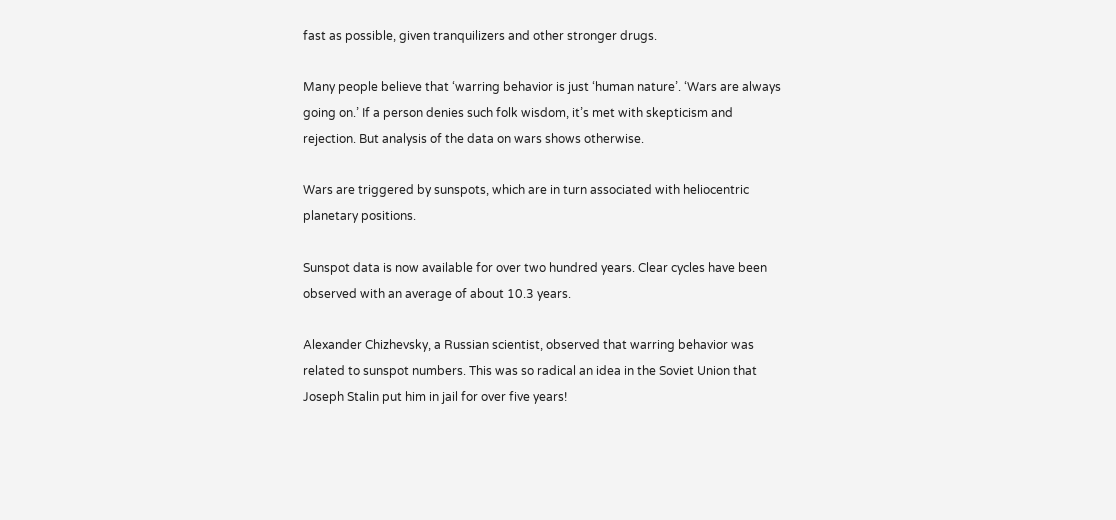fast as possible, given tranquilizers and other stronger drugs.

Many people believe that ‘warring behavior is just ‘human nature’. ‘Wars are always going on.’ If a person denies such folk wisdom, it’s met with skepticism and rejection. But analysis of the data on wars shows otherwise.

Wars are triggered by sunspots, which are in turn associated with heliocentric planetary positions.

Sunspot data is now available for over two hundred years. Clear cycles have been observed with an average of about 10.3 years.

Alexander Chizhevsky, a Russian scientist, observed that warring behavior was related to sunspot numbers. This was so radical an idea in the Soviet Union that Joseph Stalin put him in jail for over five years!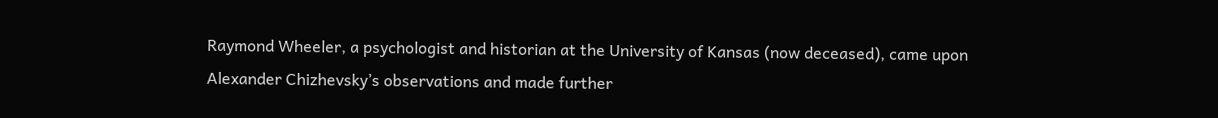Raymond Wheeler, a psychologist and historian at the University of Kansas (now deceased), came upon Alexander Chizhevsky’s observations and made further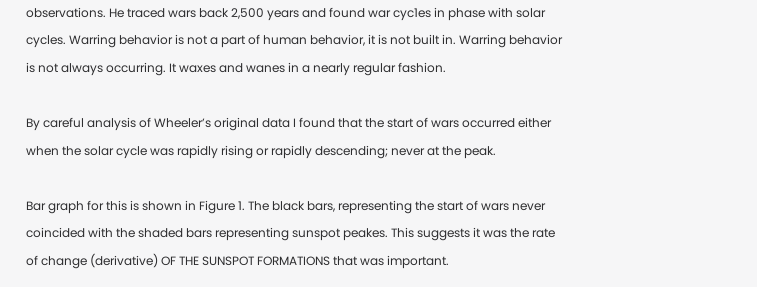observations. He traced wars back 2,500 years and found war cyc1es in phase with solar cycles. Warring behavior is not a part of human behavior, it is not built in. Warring behavior is not always occurring. It waxes and wanes in a nearly regular fashion.

By careful analysis of Wheeler’s original data I found that the start of wars occurred either when the solar cycle was rapidly rising or rapidly descending; never at the peak.

Bar graph for this is shown in Figure 1. The black bars, representing the start of wars never coincided with the shaded bars representing sunspot peakes. This suggests it was the rate of change (derivative) OF THE SUNSPOT FORMATIONS that was important.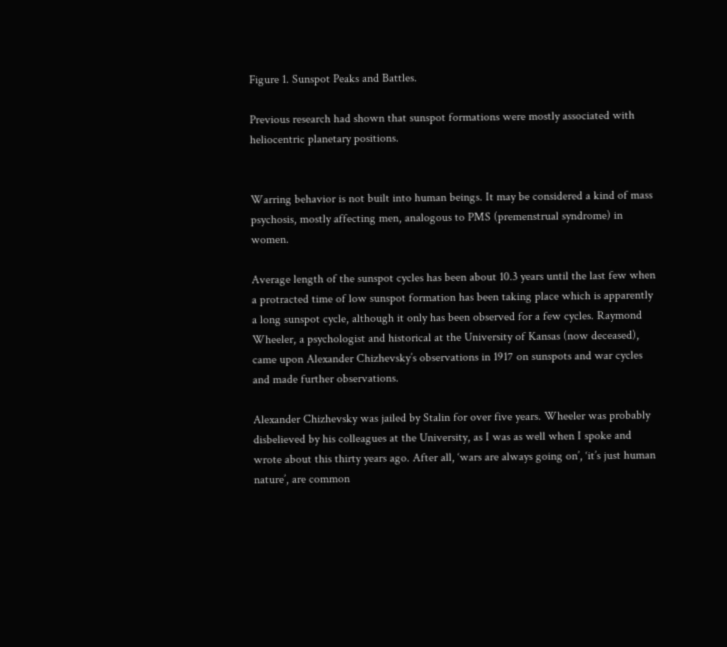Figure 1. Sunspot Peaks and Battles.

Previous research had shown that sunspot formations were mostly associated with heliocentric planetary positions.


Warring behavior is not built into human beings. It may be considered a kind of mass psychosis, mostly affecting men, analogous to PMS (premenstrual syndrome) in women.

Average length of the sunspot cycles has been about 10.3 years until the last few when a protracted time of low sunspot formation has been taking place which is apparently a long sunspot cycle, although it only has been observed for a few cycles. Raymond Wheeler, a psychologist and historical at the University of Kansas (now deceased), came upon Alexander Chizhevsky’s observations in 1917 on sunspots and war cycles and made further observations.

Alexander Chizhevsky was jailed by Stalin for over five years. Wheeler was probably disbelieved by his colleagues at the University, as I was as well when I spoke and wrote about this thirty years ago. After all, ‘wars are always going on’, ‘it’s just human nature’, are common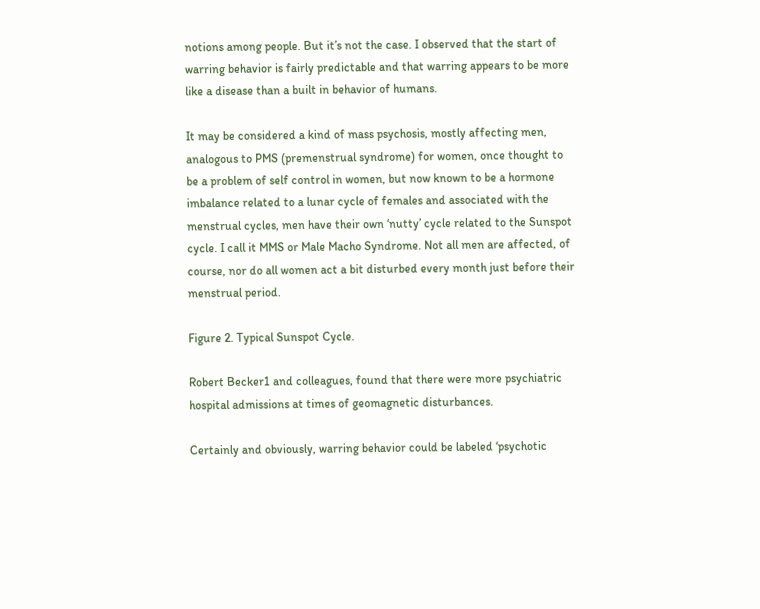notions among people. But it’s not the case. I observed that the start of warring behavior is fairly predictable and that warring appears to be more like a disease than a built in behavior of humans.

It may be considered a kind of mass psychosis, mostly affecting men, analogous to PMS (premenstrual syndrome) for women, once thought to be a problem of self control in women, but now known to be a hormone imbalance related to a lunar cycle of females and associated with the menstrual cycles, men have their own ‘nutty’ cycle related to the Sunspot cycle. I call it MMS or Male Macho Syndrome. Not all men are affected, of course, nor do all women act a bit disturbed every month just before their menstrual period.

Figure 2. Typical Sunspot Cycle.

Robert Becker1 and colleagues, found that there were more psychiatric hospital admissions at times of geomagnetic disturbances.

Certainly and obviously, warring behavior could be labeled ‘psychotic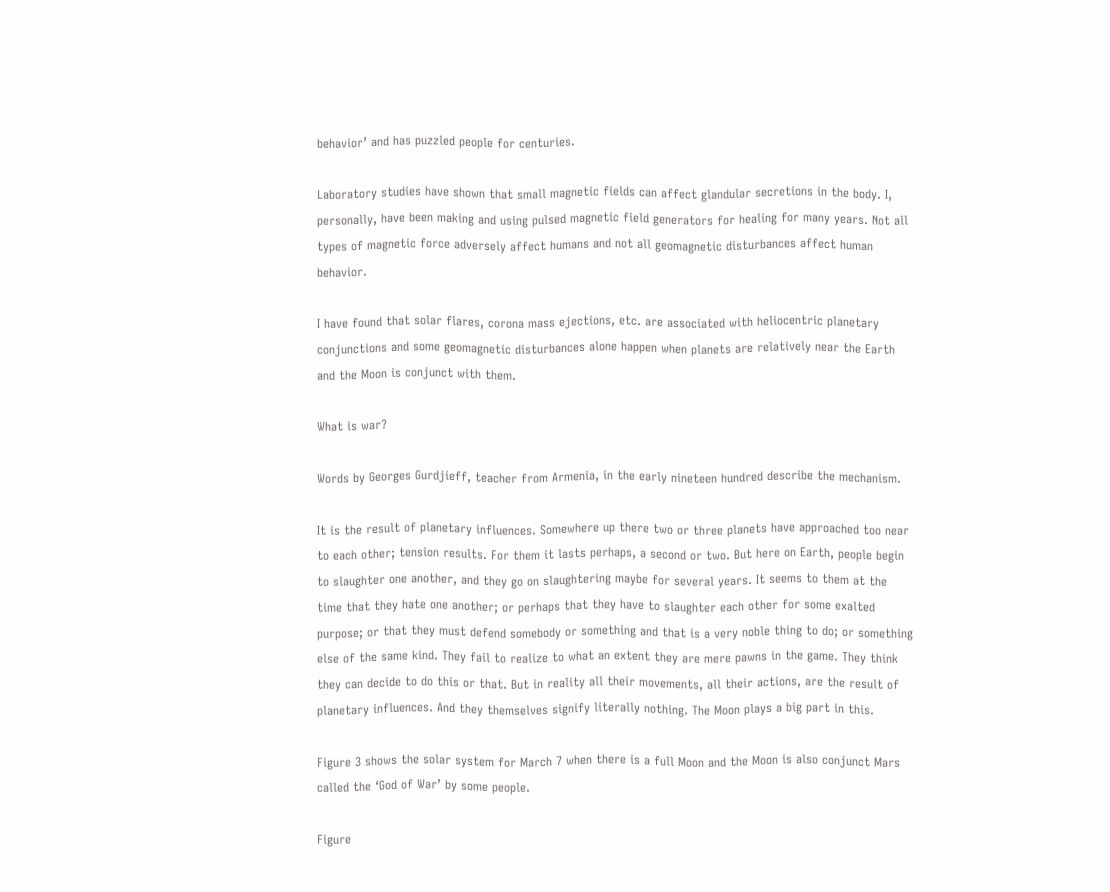behavior’ and has puzzled people for centuries.

Laboratory studies have shown that small magnetic fields can affect glandular secretions in the body. I, personally, have been making and using pulsed magnetic field generators for healing for many years. Not all types of magnetic force adversely affect humans and not all geomagnetic disturbances affect human behavior.

I have found that solar flares, corona mass ejections, etc. are associated with heliocentric planetary conjunctions and some geomagnetic disturbances alone happen when planets are relatively near the Earth and the Moon is conjunct with them.

What is war?

Words by Georges Gurdjieff, teacher from Armenia, in the early nineteen hundred describe the mechanism.

It is the result of planetary influences. Somewhere up there two or three planets have approached too near to each other; tension results. For them it lasts perhaps, a second or two. But here on Earth, people begin to slaughter one another, and they go on slaughtering maybe for several years. It seems to them at the time that they hate one another; or perhaps that they have to slaughter each other for some exalted purpose; or that they must defend somebody or something and that is a very noble thing to do; or something else of the same kind. They fail to realize to what an extent they are mere pawns in the game. They think they can decide to do this or that. But in reality all their movements, all their actions, are the result of planetary influences. And they themselves signify literally nothing. The Moon plays a big part in this.

Figure 3 shows the solar system for March 7 when there is a full Moon and the Moon is also conjunct Mars called the ‘God of War’ by some people.

Figure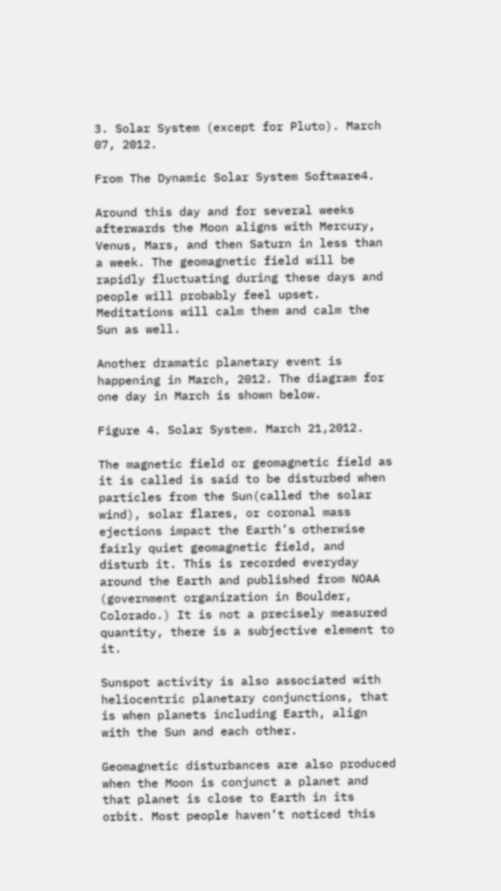3. Solar System (except for Pluto). March 07, 2012.

From The Dynamic Solar System Software4.

Around this day and for several weeks afterwards the Moon aligns with Mercury, Venus, Mars, and then Saturn in less than a week. The geomagnetic field will be rapidly fluctuating during these days and people will probably feel upset. Meditations will calm them and calm the Sun as well.

Another dramatic planetary event is happening in March, 2012. The diagram for one day in March is shown below.

Figure 4. Solar System. March 21,2012.

The magnetic field or geomagnetic field as it is called is said to be disturbed when particles from the Sun(called the solar wind), solar flares, or coronal mass ejections impact the Earth’s otherwise fairly quiet geomagnetic field, and disturb it. This is recorded everyday around the Earth and published from NOAA (government organization in Boulder, Colorado.) It is not a precisely measured quantity, there is a subjective element to it.

Sunspot activity is also associated with heliocentric planetary conjunctions, that is when planets including Earth, align with the Sun and each other.

Geomagnetic disturbances are also produced when the Moon is conjunct a planet and that planet is close to Earth in its orbit. Most people haven’t noticed this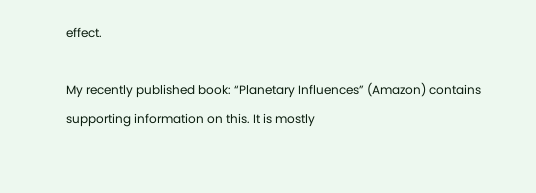effect.

My recently published book: “Planetary Influences” (Amazon) contains supporting information on this. It is mostly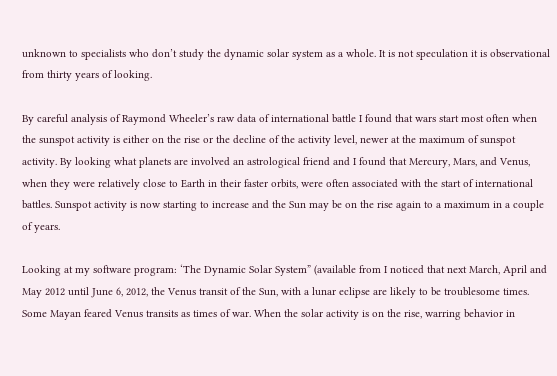unknown to specialists who don’t study the dynamic solar system as a whole. It is not speculation it is observational from thirty years of looking.

By careful analysis of Raymond Wheeler’s raw data of international battle I found that wars start most often when the sunspot activity is either on the rise or the decline of the activity level, newer at the maximum of sunspot activity. By looking what planets are involved an astrological friend and I found that Mercury, Mars, and Venus, when they were relatively close to Earth in their faster orbits, were often associated with the start of international battles. Sunspot activity is now starting to increase and the Sun may be on the rise again to a maximum in a couple of years.

Looking at my software program: ‘The Dynamic Solar System” (available from I noticed that next March, April and May 2012 until June 6, 2012, the Venus transit of the Sun, with a lunar eclipse are likely to be troublesome times. Some Mayan feared Venus transits as times of war. When the solar activity is on the rise, warring behavior in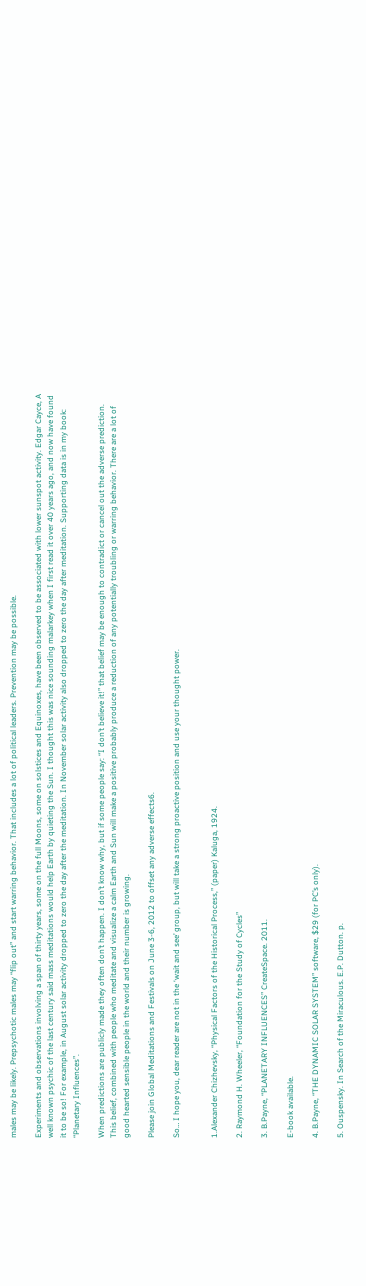males may be likely. Prepsychotic males may “flip out” and start warring behavior. That includes a lot of political leaders. Prevention may be possible.

Experiments and observations involving a span of thirty years, some on the full Moons, some on solstices and Equinoxes, have been observed to be associated with lower sunspot activity. Edgar Cayce, A well known psychic of the last century said mass meditations would help Earth by quieting the Sun. I thought this was nice sounding malarkey when I first read it over 40 years ago, and now have found it to be so! For example, in August solar activity dropped to zero the day after the meditation. In November solar activity also dropped to zero the day after meditation. Supporting data is in my book: “Planetary Influences”.

When predictions are publicly made they often don’t happen. I don’t know why, but if some people say: “I don’t believe it!” that belief may be enough to contradict or cancel out the adverse prediction. This belief, combined with people who meditate and visualize a calm Earth and Sun will make a positive probably produce a reduction of any potentially troubling or warring behavior. There are a lot of good hearted sensible people in the world and their number is growing.

Please join Global Meditations and Festivals on June 3-6, 2012 to offset any adverse effects6.

So… I hope you, dear reader are not in the ‘wait and see’ group, but will take a strong proactive position and use your thought power.


1.Alexander Chizhevsky, “Physical Factors of the Historical Process,” (paper) Kaluga, 1924.

2. Raymond H. Wheeler, “Foundation for the Study of Cycles”

3. B.Payne, “PLANETARY INFLUENCES” CreateSpace. 2011.

E-book available.

4. B.Payne, “THE DYNAMIC SOLAR SYSTEM” software, $29 (for PC’s only).

5. Ouspensky. In Search of the Miraculous. E.P. Dutton. p.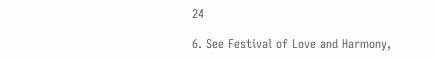24

6. See Festival of Love and Harmony,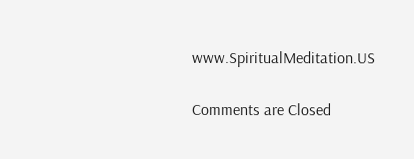www.SpiritualMeditation.US

Comments are Closed